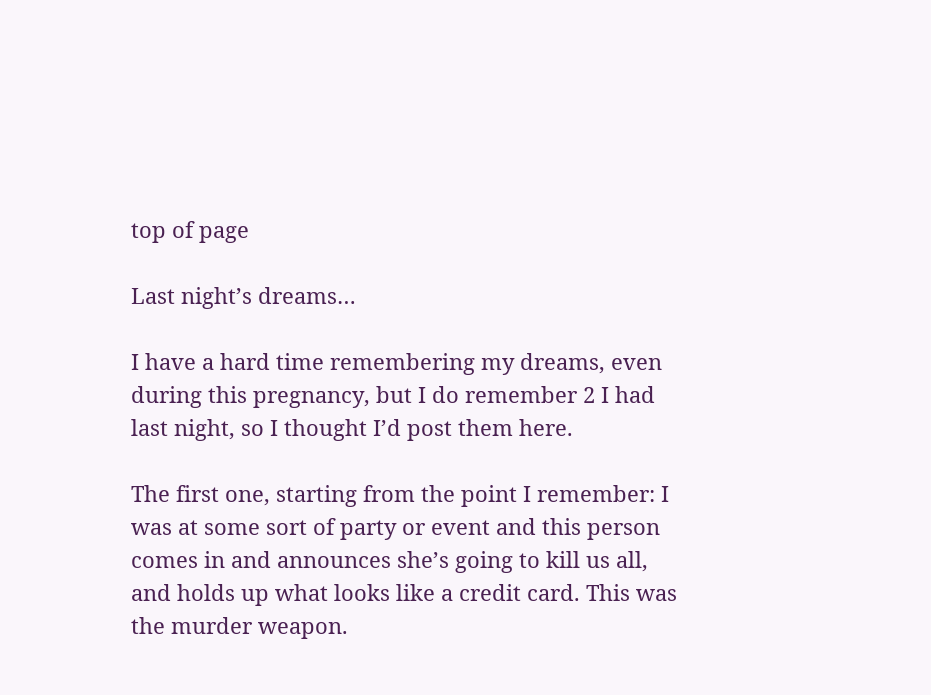top of page

Last night’s dreams…

I have a hard time remembering my dreams, even during this pregnancy, but I do remember 2 I had last night, so I thought I’d post them here.

The first one, starting from the point I remember: I was at some sort of party or event and this person comes in and announces she’s going to kill us all, and holds up what looks like a credit card. This was the murder weapon.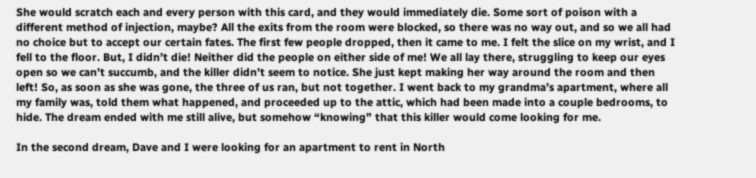She would scratch each and every person with this card, and they would immediately die. Some sort of poison with a different method of injection, maybe? All the exits from the room were blocked, so there was no way out, and so we all had no choice but to accept our certain fates. The first few people dropped, then it came to me. I felt the slice on my wrist, and I fell to the floor. But, I didn’t die! Neither did the people on either side of me! We all lay there, struggling to keep our eyes open so we can’t succumb, and the killer didn’t seem to notice. She just kept making her way around the room and then left! So, as soon as she was gone, the three of us ran, but not together. I went back to my grandma’s apartment, where all my family was, told them what happened, and proceeded up to the attic, which had been made into a couple bedrooms, to hide. The dream ended with me still alive, but somehow “knowing” that this killer would come looking for me.

In the second dream, Dave and I were looking for an apartment to rent in North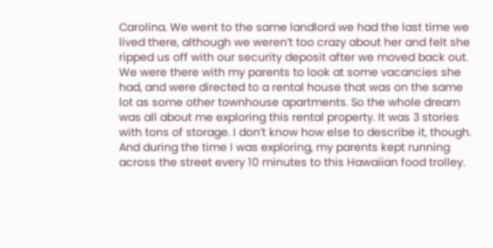Carolina. We went to the same landlord we had the last time we lived there, although we weren’t too crazy about her and felt she ripped us off with our security deposit after we moved back out. We were there with my parents to look at some vacancies she had, and were directed to a rental house that was on the same lot as some other townhouse apartments. So the whole dream was all about me exploring this rental property. It was 3 stories with tons of storage. I don’t know how else to describe it, though. And during the time I was exploring, my parents kept running across the street every 10 minutes to this Hawaiian food trolley.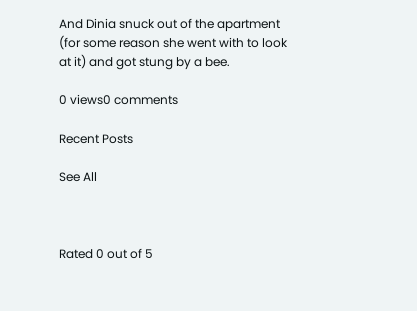And Dinia snuck out of the apartment (for some reason she went with to look at it) and got stung by a bee.

0 views0 comments

Recent Posts

See All



Rated 0 out of 5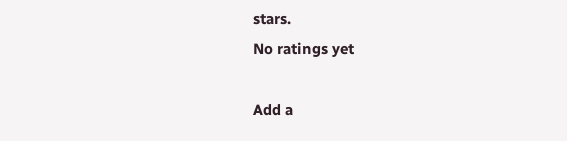stars.
No ratings yet

Add a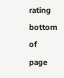rating
bottom of page